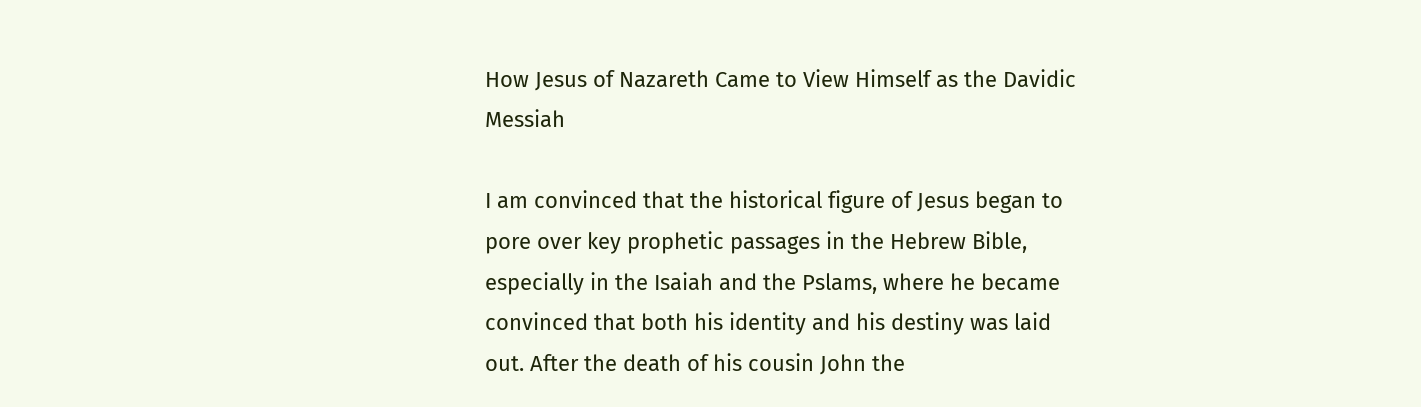How Jesus of Nazareth Came to View Himself as the Davidic Messiah

I am convinced that the historical figure of Jesus began to pore over key prophetic passages in the Hebrew Bible, especially in the Isaiah and the Pslams, where he became convinced that both his identity and his destiny was laid out. After the death of his cousin John the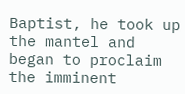Baptist, he took up the mantel and began to proclaim the imminent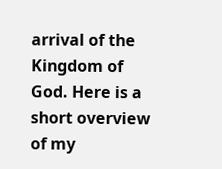arrival of the Kingdom of God. Here is a short overview of my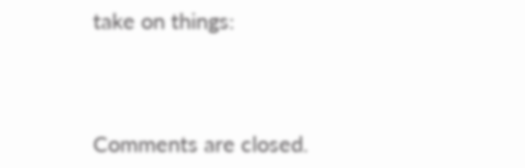take on things:



Comments are closed.